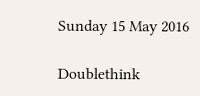Sunday 15 May 2016

Doublethink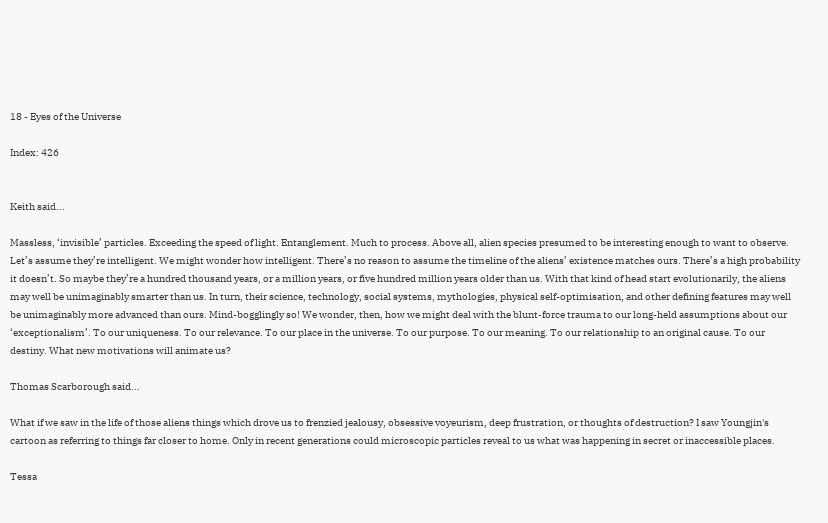18 - Eyes of the Universe

Index: 426


Keith said...

Massless, ‘invisible’ particles. Exceeding the speed of light. Entanglement. Much to process. Above all, alien species presumed to be interesting enough to want to observe. Let’s assume they’re intelligent. We might wonder how intelligent. There’s no reason to assume the timeline of the aliens’ existence matches ours. There’s a high probability it doesn’t. So maybe they’re a hundred thousand years, or a million years, or five hundred million years older than us. With that kind of head start evolutionarily, the aliens may well be unimaginably smarter than us. In turn, their science, technology, social systems, mythologies, physical self-optimisation, and other defining features may well be unimaginably more advanced than ours. Mind-bogglingly so! We wonder, then, how we might deal with the blunt-force trauma to our long-held assumptions about our ‘exceptionalism’. To our uniqueness. To our relevance. To our place in the universe. To our purpose. To our meaning. To our relationship to an original cause. To our destiny. What new motivations will animate us?

Thomas Scarborough said...

What if we saw in the life of those aliens things which drove us to frenzied jealousy, obsessive voyeurism, deep frustration, or thoughts of destruction? I saw Youngjin's cartoon as referring to things far closer to home. Only in recent generations could microscopic particles reveal to us what was happening in secret or inaccessible places.

Tessa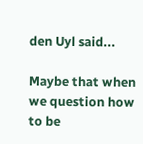den Uyl said...

Maybe that when we question how to be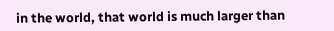in the world, that world is much larger than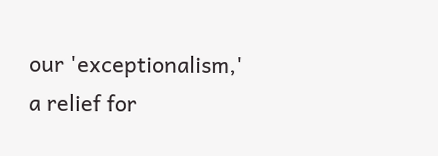our 'exceptionalism,' a relief for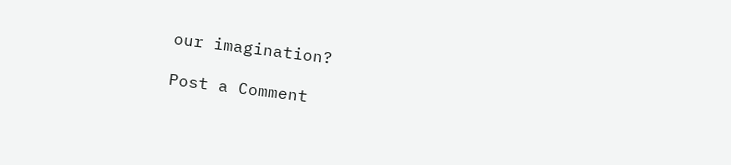our imagination?

Post a Comment